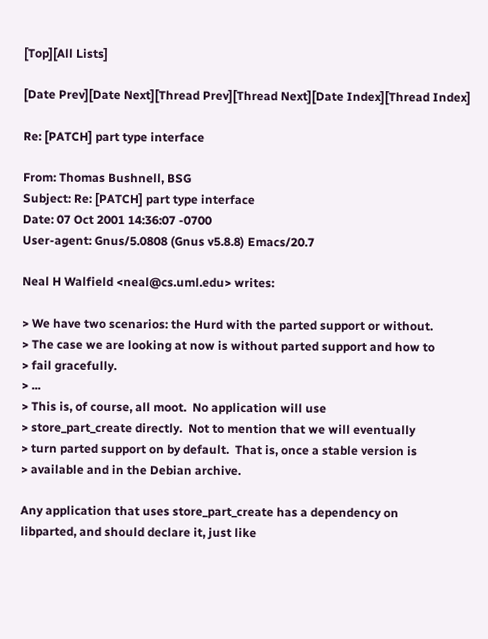[Top][All Lists]

[Date Prev][Date Next][Thread Prev][Thread Next][Date Index][Thread Index]

Re: [PATCH] part type interface

From: Thomas Bushnell, BSG
Subject: Re: [PATCH] part type interface
Date: 07 Oct 2001 14:36:07 -0700
User-agent: Gnus/5.0808 (Gnus v5.8.8) Emacs/20.7

Neal H Walfield <neal@cs.uml.edu> writes:

> We have two scenarios: the Hurd with the parted support or without.
> The case we are looking at now is without parted support and how to
> fail gracefully.
> ...
> This is, of course, all moot.  No application will use
> store_part_create directly.  Not to mention that we will eventually
> turn parted support on by default.  That is, once a stable version is
> available and in the Debian archive.

Any application that uses store_part_create has a dependency on
libparted, and should declare it, just like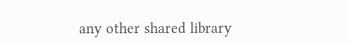any other shared library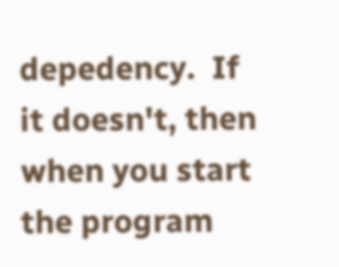depedency.  If it doesn't, then when you start the program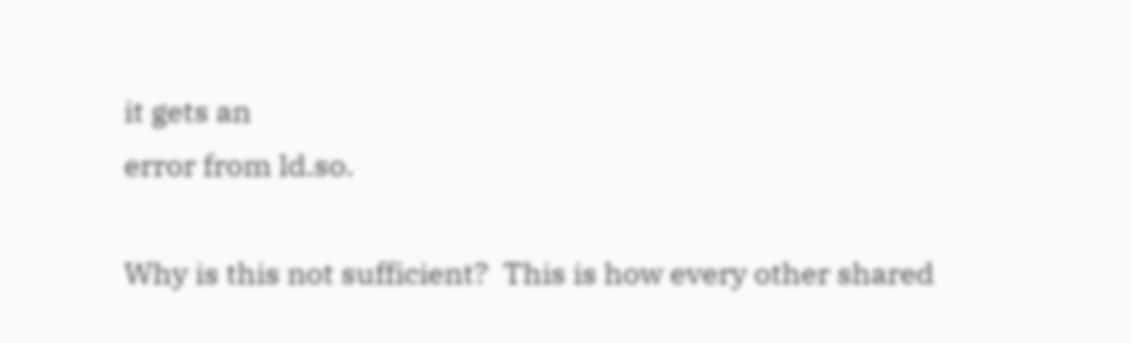it gets an
error from ld.so.

Why is this not sufficient?  This is how every other shared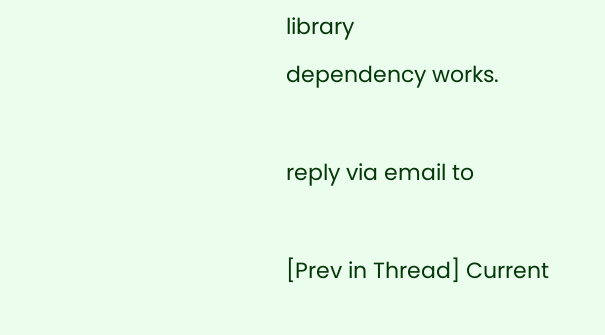library
dependency works.

reply via email to

[Prev in Thread] Current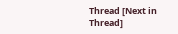Thread [Next in Thread]